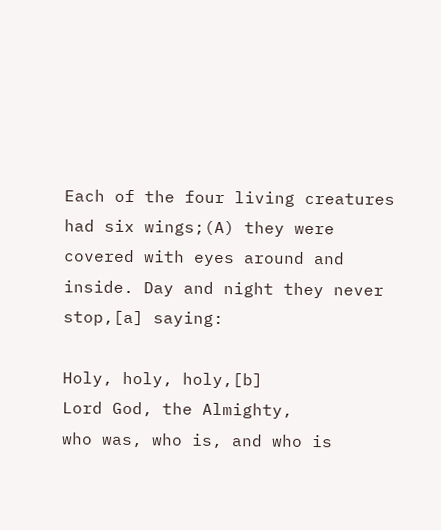Each of the four living creatures had six wings;(A) they were covered with eyes around and inside. Day and night they never stop,[a] saying:

Holy, holy, holy,[b]
Lord God, the Almighty,
who was, who is, and who is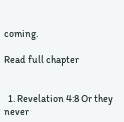coming.

Read full chapter


  1. Revelation 4:8 Or they never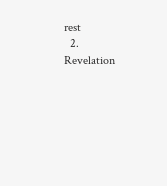rest
  2. Revelation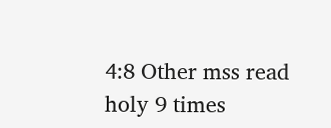4:8 Other mss read holy 9 times